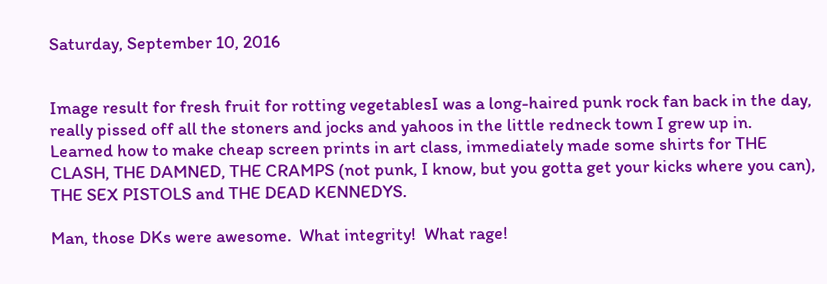Saturday, September 10, 2016


Image result for fresh fruit for rotting vegetablesI was a long-haired punk rock fan back in the day, really pissed off all the stoners and jocks and yahoos in the little redneck town I grew up in.  Learned how to make cheap screen prints in art class, immediately made some shirts for THE CLASH, THE DAMNED, THE CRAMPS (not punk, I know, but you gotta get your kicks where you can), THE SEX PISTOLS and THE DEAD KENNEDYS.

Man, those DKs were awesome.  What integrity!  What rage!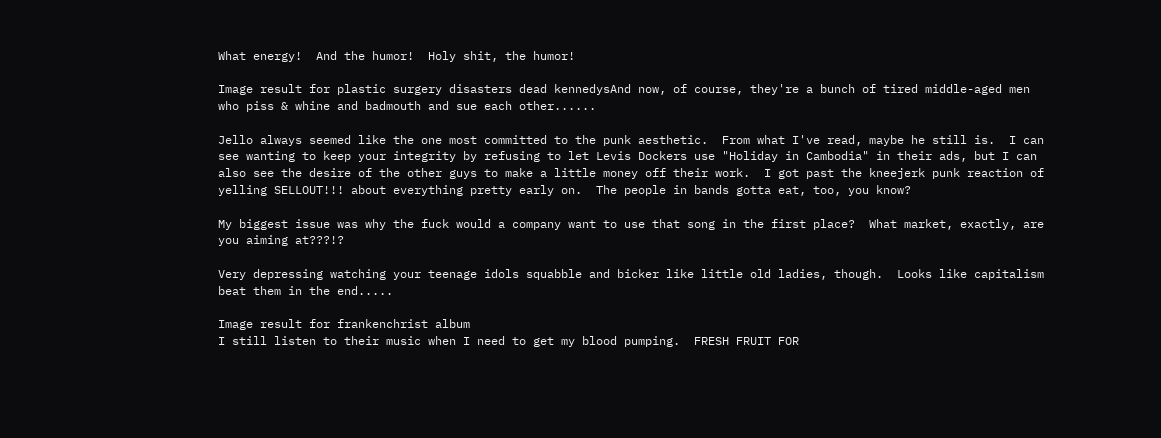What energy!  And the humor!  Holy shit, the humor!

Image result for plastic surgery disasters dead kennedysAnd now, of course, they're a bunch of tired middle-aged men who piss & whine and badmouth and sue each other......

Jello always seemed like the one most committed to the punk aesthetic.  From what I've read, maybe he still is.  I can see wanting to keep your integrity by refusing to let Levis Dockers use "Holiday in Cambodia" in their ads, but I can also see the desire of the other guys to make a little money off their work.  I got past the kneejerk punk reaction of yelling SELLOUT!!! about everything pretty early on.  The people in bands gotta eat, too, you know?

My biggest issue was why the fuck would a company want to use that song in the first place?  What market, exactly, are you aiming at???!?

Very depressing watching your teenage idols squabble and bicker like little old ladies, though.  Looks like capitalism beat them in the end.....

Image result for frankenchrist album
I still listen to their music when I need to get my blood pumping.  FRESH FRUIT FOR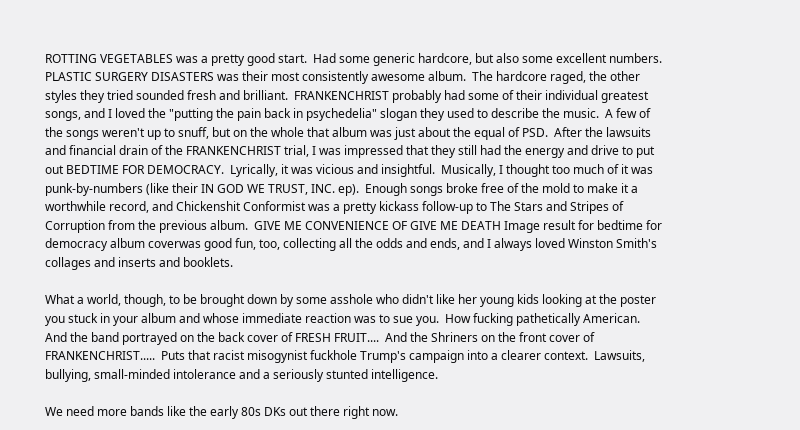ROTTING VEGETABLES was a pretty good start.  Had some generic hardcore, but also some excellent numbers.  PLASTIC SURGERY DISASTERS was their most consistently awesome album.  The hardcore raged, the other styles they tried sounded fresh and brilliant.  FRANKENCHRIST probably had some of their individual greatest songs, and I loved the "putting the pain back in psychedelia" slogan they used to describe the music.  A few of the songs weren't up to snuff, but on the whole that album was just about the equal of PSD.  After the lawsuits and financial drain of the FRANKENCHRIST trial, I was impressed that they still had the energy and drive to put out BEDTIME FOR DEMOCRACY.  Lyrically, it was vicious and insightful.  Musically, I thought too much of it was punk-by-numbers (like their IN GOD WE TRUST, INC. ep).  Enough songs broke free of the mold to make it a worthwhile record, and Chickenshit Conformist was a pretty kickass follow-up to The Stars and Stripes of Corruption from the previous album.  GIVE ME CONVENIENCE OF GIVE ME DEATH Image result for bedtime for democracy album coverwas good fun, too, collecting all the odds and ends, and I always loved Winston Smith's collages and inserts and booklets.

What a world, though, to be brought down by some asshole who didn't like her young kids looking at the poster you stuck in your album and whose immediate reaction was to sue you.  How fucking pathetically American.  And the band portrayed on the back cover of FRESH FRUIT....  And the Shriners on the front cover of FRANKENCHRIST.....  Puts that racist misogynist fuckhole Trump's campaign into a clearer context.  Lawsuits, bullying, small-minded intolerance and a seriously stunted intelligence.

We need more bands like the early 80s DKs out there right now.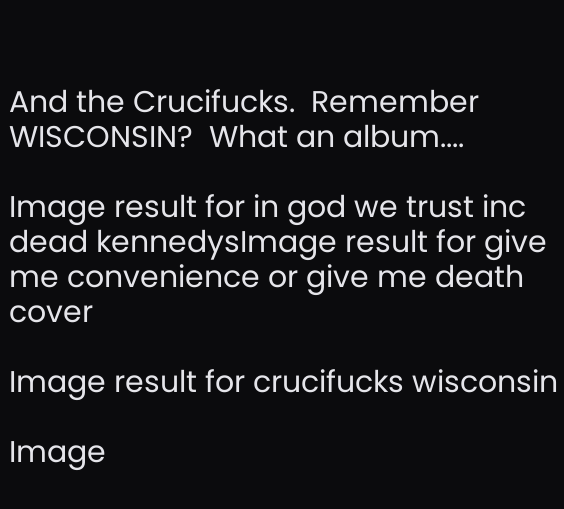And the Crucifucks.  Remember WISCONSIN?  What an album....

Image result for in god we trust inc dead kennedysImage result for give me convenience or give me death cover

Image result for crucifucks wisconsin

Image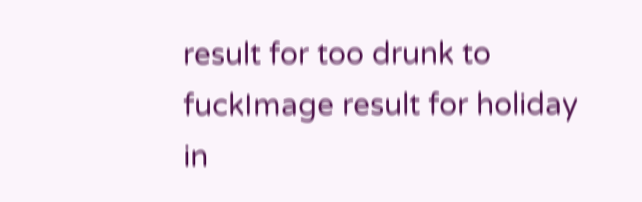result for too drunk to fuckImage result for holiday in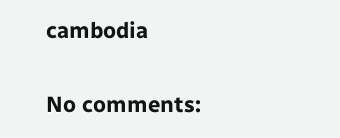cambodia

No comments: